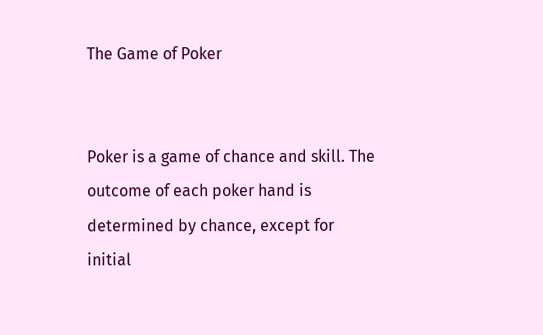The Game of Poker


Poker is a game of chance and skill. The outcome of each poker hand is determined by chance, except for initial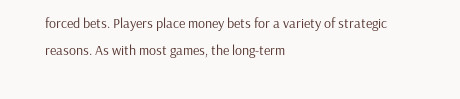forced bets. Players place money bets for a variety of strategic reasons. As with most games, the long-term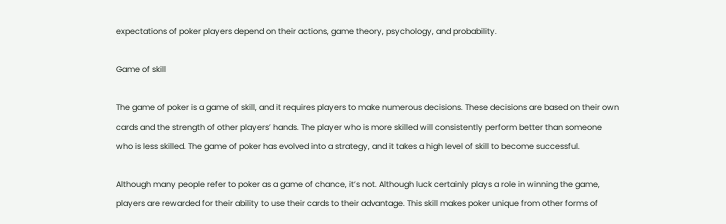expectations of poker players depend on their actions, game theory, psychology, and probability.

Game of skill

The game of poker is a game of skill, and it requires players to make numerous decisions. These decisions are based on their own cards and the strength of other players’ hands. The player who is more skilled will consistently perform better than someone who is less skilled. The game of poker has evolved into a strategy, and it takes a high level of skill to become successful.

Although many people refer to poker as a game of chance, it’s not. Although luck certainly plays a role in winning the game, players are rewarded for their ability to use their cards to their advantage. This skill makes poker unique from other forms of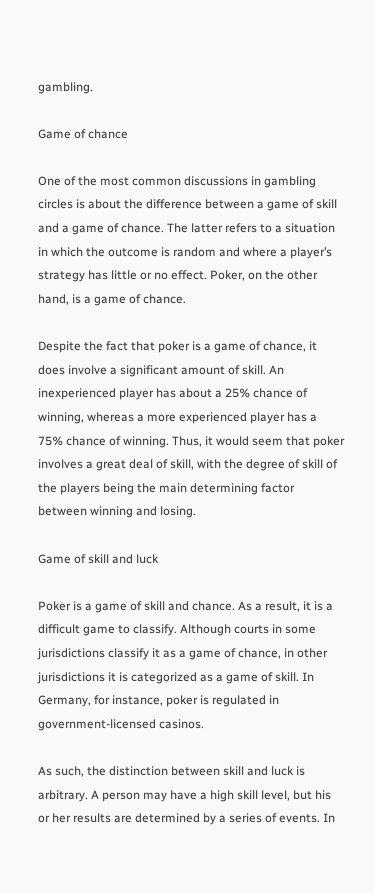gambling.

Game of chance

One of the most common discussions in gambling circles is about the difference between a game of skill and a game of chance. The latter refers to a situation in which the outcome is random and where a player’s strategy has little or no effect. Poker, on the other hand, is a game of chance.

Despite the fact that poker is a game of chance, it does involve a significant amount of skill. An inexperienced player has about a 25% chance of winning, whereas a more experienced player has a 75% chance of winning. Thus, it would seem that poker involves a great deal of skill, with the degree of skill of the players being the main determining factor between winning and losing.

Game of skill and luck

Poker is a game of skill and chance. As a result, it is a difficult game to classify. Although courts in some jurisdictions classify it as a game of chance, in other jurisdictions it is categorized as a game of skill. In Germany, for instance, poker is regulated in government-licensed casinos.

As such, the distinction between skill and luck is arbitrary. A person may have a high skill level, but his or her results are determined by a series of events. In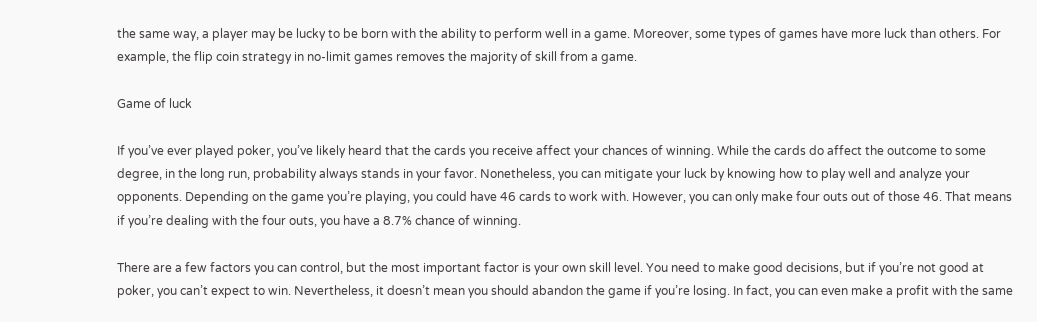the same way, a player may be lucky to be born with the ability to perform well in a game. Moreover, some types of games have more luck than others. For example, the flip coin strategy in no-limit games removes the majority of skill from a game.

Game of luck

If you’ve ever played poker, you’ve likely heard that the cards you receive affect your chances of winning. While the cards do affect the outcome to some degree, in the long run, probability always stands in your favor. Nonetheless, you can mitigate your luck by knowing how to play well and analyze your opponents. Depending on the game you’re playing, you could have 46 cards to work with. However, you can only make four outs out of those 46. That means if you’re dealing with the four outs, you have a 8.7% chance of winning.

There are a few factors you can control, but the most important factor is your own skill level. You need to make good decisions, but if you’re not good at poker, you can’t expect to win. Nevertheless, it doesn’t mean you should abandon the game if you’re losing. In fact, you can even make a profit with the same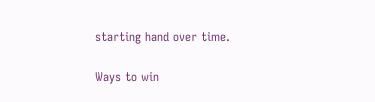starting hand over time.

Ways to win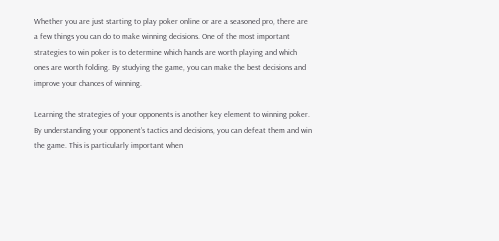Whether you are just starting to play poker online or are a seasoned pro, there are a few things you can do to make winning decisions. One of the most important strategies to win poker is to determine which hands are worth playing and which ones are worth folding. By studying the game, you can make the best decisions and improve your chances of winning.

Learning the strategies of your opponents is another key element to winning poker. By understanding your opponent’s tactics and decisions, you can defeat them and win the game. This is particularly important when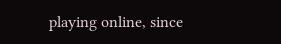playing online, since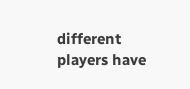different players have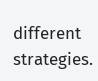different strategies.